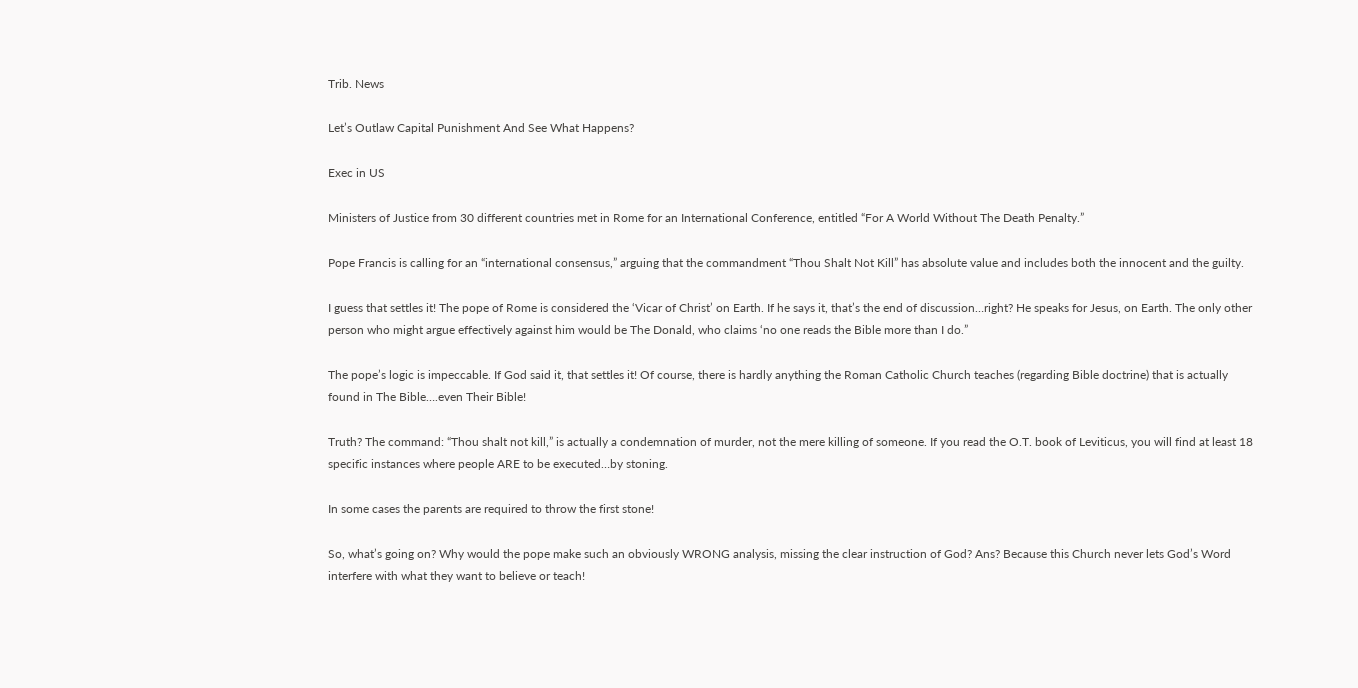Trib. News

Let’s Outlaw Capital Punishment And See What Happens?

Exec in US

Ministers of Justice from 30 different countries met in Rome for an International Conference, entitled “For A World Without The Death Penalty.”

Pope Francis is calling for an “international consensus,” arguing that the commandment “Thou Shalt Not Kill” has absolute value and includes both the innocent and the guilty.

I guess that settles it! The pope of Rome is considered the ‘Vicar of Christ’ on Earth. If he says it, that’s the end of discussion…right? He speaks for Jesus, on Earth. The only other person who might argue effectively against him would be The Donald, who claims ‘no one reads the Bible more than I do.”

The pope’s logic is impeccable. If God said it, that settles it! Of course, there is hardly anything the Roman Catholic Church teaches (regarding Bible doctrine) that is actually found in The Bible….even Their Bible!

Truth? The command: “Thou shalt not kill,” is actually a condemnation of murder, not the mere killing of someone. If you read the O.T. book of Leviticus, you will find at least 18 specific instances where people ARE to be executed…by stoning.

In some cases the parents are required to throw the first stone!

So, what’s going on? Why would the pope make such an obviously WRONG analysis, missing the clear instruction of God? Ans? Because this Church never lets God’s Word interfere with what they want to believe or teach!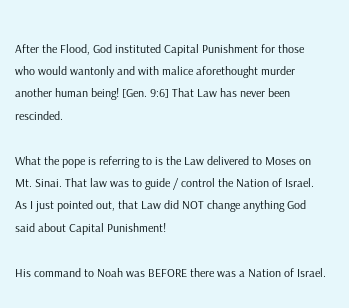After the Flood, God instituted Capital Punishment for those who would wantonly and with malice aforethought murder another human being! [Gen. 9:6] That Law has never been rescinded.

What the pope is referring to is the Law delivered to Moses on Mt. Sinai. That law was to guide / control the Nation of Israel. As I just pointed out, that Law did NOT change anything God said about Capital Punishment!

His command to Noah was BEFORE there was a Nation of Israel.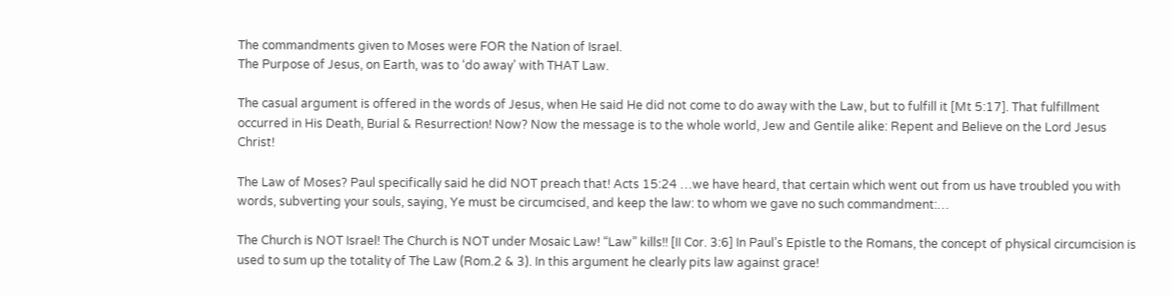The commandments given to Moses were FOR the Nation of Israel.
The Purpose of Jesus, on Earth, was to ‘do away’ with THAT Law.

The casual argument is offered in the words of Jesus, when He said He did not come to do away with the Law, but to fulfill it [Mt 5:17]. That fulfillment occurred in His Death, Burial & Resurrection! Now? Now the message is to the whole world, Jew and Gentile alike: Repent and Believe on the Lord Jesus Christ!

The Law of Moses? Paul specifically said he did NOT preach that! Acts 15:24 …we have heard, that certain which went out from us have troubled you with words, subverting your souls, saying, Ye must be circumcised, and keep the law: to whom we gave no such commandment:…

The Church is NOT Israel! The Church is NOT under Mosaic Law! “Law” kills!! [II Cor. 3:6] In Paul’s Epistle to the Romans, the concept of physical circumcision is used to sum up the totality of The Law (Rom.2 & 3). In this argument he clearly pits law against grace!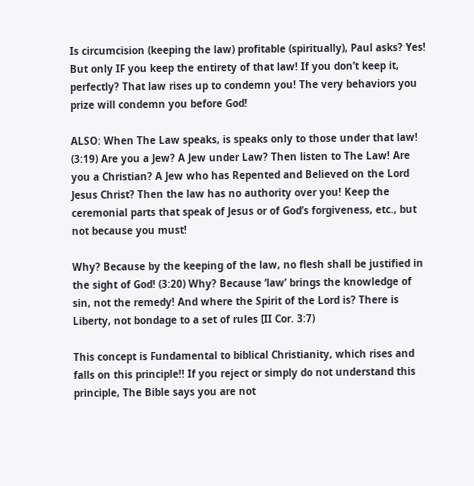Is circumcision (keeping the law) profitable (spiritually), Paul asks? Yes! But only IF you keep the entirety of that law! If you don’t keep it, perfectly? That law rises up to condemn you! The very behaviors you prize will condemn you before God!

ALSO: When The Law speaks, is speaks only to those under that law! (3:19) Are you a Jew? A Jew under Law? Then listen to The Law! Are you a Christian? A Jew who has Repented and Believed on the Lord Jesus Christ? Then the law has no authority over you! Keep the ceremonial parts that speak of Jesus or of God’s forgiveness, etc., but not because you must!

Why? Because by the keeping of the law, no flesh shall be justified in the sight of God! (3:20) Why? Because ‘law’ brings the knowledge of sin, not the remedy! And where the Spirit of the Lord is? There is Liberty, not bondage to a set of rules [II Cor. 3:7)

This concept is Fundamental to biblical Christianity, which rises and falls on this principle!! If you reject or simply do not understand this principle, The Bible says you are not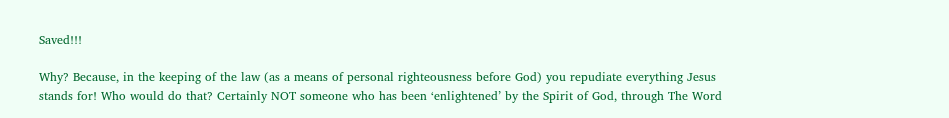Saved!!!

Why? Because, in the keeping of the law (as a means of personal righteousness before God) you repudiate everything Jesus stands for! Who would do that? Certainly NOT someone who has been ‘enlightened’ by the Spirit of God, through The Word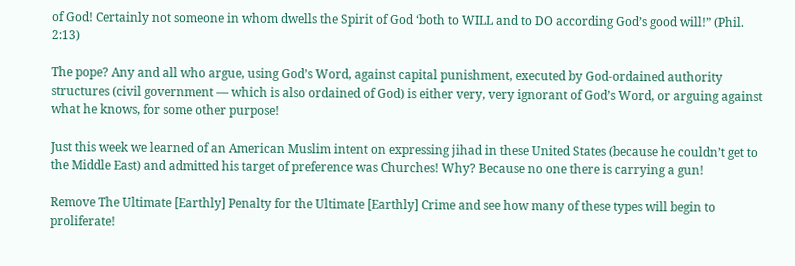of God! Certainly not someone in whom dwells the Spirit of God ‘both to WILL and to DO according God’s good will!” (Phil. 2:13)

The pope? Any and all who argue, using God’s Word, against capital punishment, executed by God-ordained authority structures (civil government — which is also ordained of God) is either very, very ignorant of God’s Word, or arguing against what he knows, for some other purpose!

Just this week we learned of an American Muslim intent on expressing jihad in these United States (because he couldn’t get to the Middle East) and admitted his target of preference was Churches! Why? Because no one there is carrying a gun!

Remove The Ultimate [Earthly] Penalty for the Ultimate [Earthly] Crime and see how many of these types will begin to proliferate!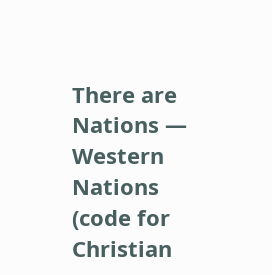There are Nations — Western Nations (code for Christian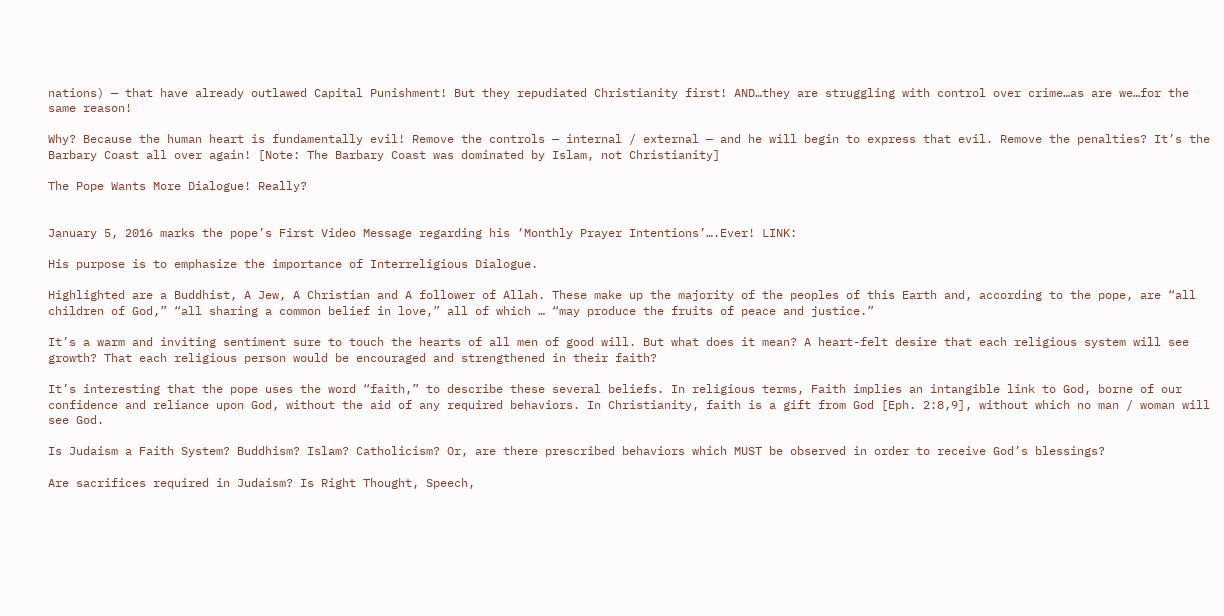nations) — that have already outlawed Capital Punishment! But they repudiated Christianity first! AND…they are struggling with control over crime…as are we…for the same reason!

Why? Because the human heart is fundamentally evil! Remove the controls — internal / external — and he will begin to express that evil. Remove the penalties? It’s the Barbary Coast all over again! [Note: The Barbary Coast was dominated by Islam, not Christianity]

The Pope Wants More Dialogue! Really?


January 5, 2016 marks the pope’s First Video Message regarding his ‘Monthly Prayer Intentions’….Ever! LINK:

His purpose is to emphasize the importance of Interreligious Dialogue.

Highlighted are a Buddhist, A Jew, A Christian and A follower of Allah. These make up the majority of the peoples of this Earth and, according to the pope, are “all children of God,” “all sharing a common belief in love,” all of which … “may produce the fruits of peace and justice.”

It’s a warm and inviting sentiment sure to touch the hearts of all men of good will. But what does it mean? A heart-felt desire that each religious system will see growth? That each religious person would be encouraged and strengthened in their faith?

It’s interesting that the pope uses the word “faith,” to describe these several beliefs. In religious terms, Faith implies an intangible link to God, borne of our confidence and reliance upon God, without the aid of any required behaviors. In Christianity, faith is a gift from God [Eph. 2:8,9], without which no man / woman will see God.

Is Judaism a Faith System? Buddhism? Islam? Catholicism? Or, are there prescribed behaviors which MUST be observed in order to receive God’s blessings?

Are sacrifices required in Judaism? Is Right Thought, Speech,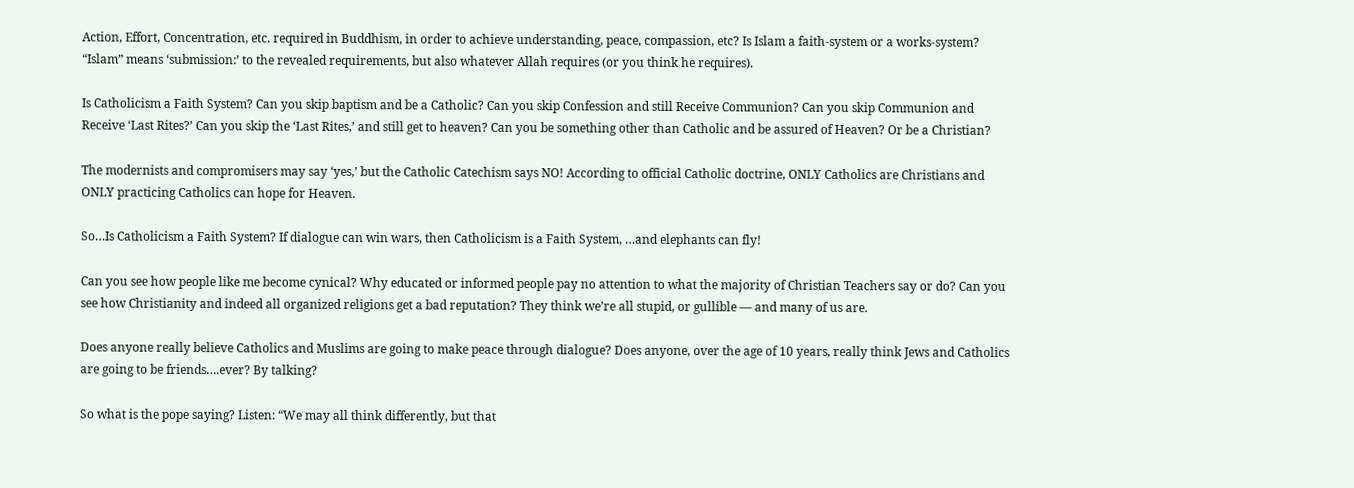Action, Effort, Concentration, etc. required in Buddhism, in order to achieve understanding, peace, compassion, etc? Is Islam a faith-system or a works-system? “Islam” means ‘submission:’ to the revealed requirements, but also whatever Allah requires (or you think he requires).

Is Catholicism a Faith System? Can you skip baptism and be a Catholic? Can you skip Confession and still Receive Communion? Can you skip Communion and Receive ‘Last Rites?’ Can you skip the ‘Last Rites,’ and still get to heaven? Can you be something other than Catholic and be assured of Heaven? Or be a Christian?

The modernists and compromisers may say ‘yes,’ but the Catholic Catechism says NO! According to official Catholic doctrine, ONLY Catholics are Christians and ONLY practicing Catholics can hope for Heaven.

So…Is Catholicism a Faith System? If dialogue can win wars, then Catholicism is a Faith System, …and elephants can fly!

Can you see how people like me become cynical? Why educated or informed people pay no attention to what the majority of Christian Teachers say or do? Can you see how Christianity and indeed all organized religions get a bad reputation? They think we’re all stupid, or gullible — and many of us are.

Does anyone really believe Catholics and Muslims are going to make peace through dialogue? Does anyone, over the age of 10 years, really think Jews and Catholics are going to be friends….ever? By talking?

So what is the pope saying? Listen: “We may all think differently, but that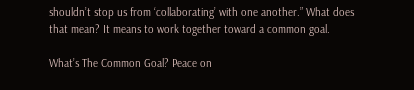shouldn’t stop us from ‘collaborating’ with one another.” What does that mean? It means to work together toward a common goal.

What’s The Common Goal? Peace on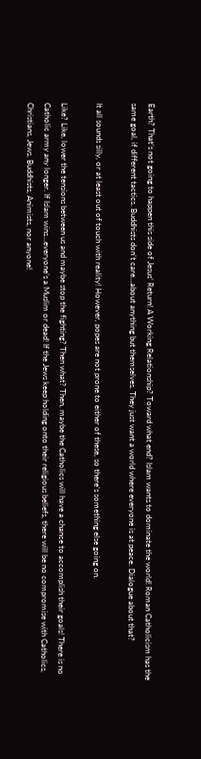Earth? That’s not going to happen this side of Jesus’ Return! A Working Relationship? Toward what end? Islam wants to dominate the world! Roman Catholicism has the same goal, if different tactics. Buddhists don’t care…about anything but themselves. They just want a world where everyone is at peace. Dialogue about that?

It all sounds silly, or at least out of touch with reality! However, popes are not prone to either of these, so there’s something else going on.

Like? Like, lower the tensions between us and maybe stop the fighting? Then what? Then, maybe the Catholics will have a chance to accomplish their goals! There is no Catholic army any longer. If Islam wins…everyone’s a Muslim or dead! If the Jews keep holding onto their religious beliefs, there will be no compromise with Catholics, Christians, Jews, Buddhists, Animists, nor anyone!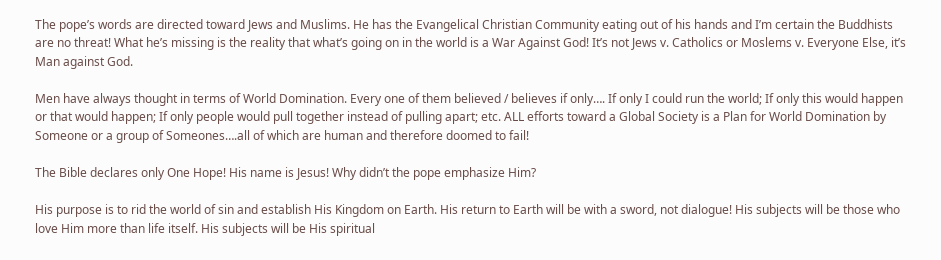The pope’s words are directed toward Jews and Muslims. He has the Evangelical Christian Community eating out of his hands and I’m certain the Buddhists are no threat! What he’s missing is the reality that what’s going on in the world is a War Against God! It’s not Jews v. Catholics or Moslems v. Everyone Else, it’s Man against God.

Men have always thought in terms of World Domination. Every one of them believed / believes if only…. If only I could run the world; If only this would happen or that would happen; If only people would pull together instead of pulling apart; etc. ALL efforts toward a Global Society is a Plan for World Domination by Someone or a group of Someones….all of which are human and therefore doomed to fail!

The Bible declares only One Hope! His name is Jesus! Why didn’t the pope emphasize Him?

His purpose is to rid the world of sin and establish His Kingdom on Earth. His return to Earth will be with a sword, not dialogue! His subjects will be those who love Him more than life itself. His subjects will be His spiritual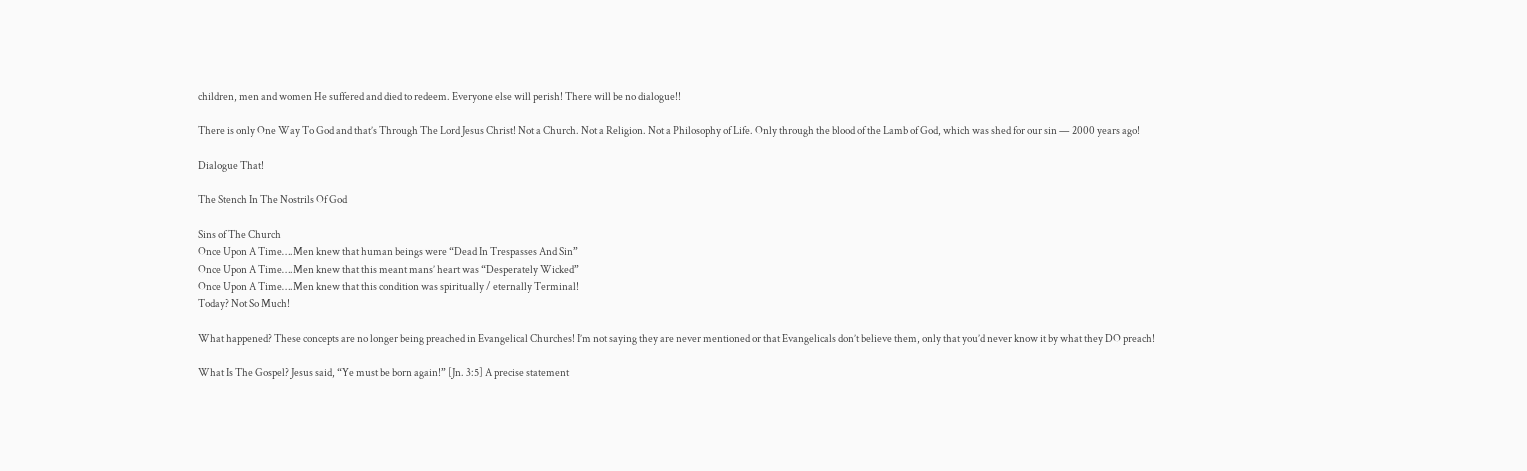children, men and women He suffered and died to redeem. Everyone else will perish! There will be no dialogue!!

There is only One Way To God and that’s Through The Lord Jesus Christ! Not a Church. Not a Religion. Not a Philosophy of Life. Only through the blood of the Lamb of God, which was shed for our sin — 2000 years ago!

Dialogue That!

The Stench In The Nostrils Of God

Sins of The Church
Once Upon A Time….Men knew that human beings were “Dead In Trespasses And Sin”
Once Upon A Time….Men knew that this meant mans’ heart was “Desperately Wicked”
Once Upon A Time….Men knew that this condition was spiritually / eternally Terminal!
Today? Not So Much!

What happened? These concepts are no longer being preached in Evangelical Churches! I’m not saying they are never mentioned or that Evangelicals don’t believe them, only that you’d never know it by what they DO preach!

What Is The Gospel? Jesus said, “Ye must be born again!” [Jn. 3:5] A precise statement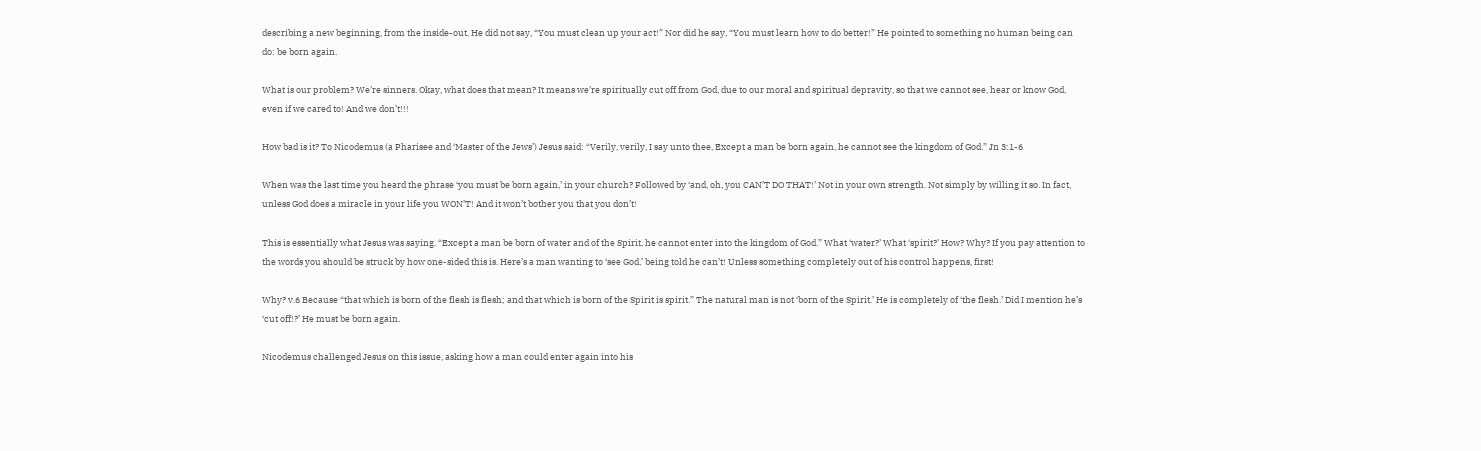describing a new beginning, from the inside-out. He did not say, “You must clean up your act!” Nor did he say, “You must learn how to do better!” He pointed to something no human being can do: be born again.

What is our problem? We’re sinners. Okay, what does that mean? It means we’re spiritually cut off from God, due to our moral and spiritual depravity, so that we cannot see, hear or know God, even if we cared to! And we don’t!!!

How bad is it? To Nicodemus (a Pharisee and ‘Master of the Jews’) Jesus said: “Verily, verily, I say unto thee, Except a man be born again, he cannot see the kingdom of God.” Jn 3:1-6

When was the last time you heard the phrase ‘you must be born again,’ in your church? Followed by ‘and, oh, you CAN’T DO THAT!’ Not in your own strength. Not simply by willing it so. In fact, unless God does a miracle in your life you WON’T! And it won’t bother you that you don’t!

This is essentially what Jesus was saying. “Except a man be born of water and of the Spirit, he cannot enter into the kingdom of God.” What ‘water?’ What ‘spirit?’ How? Why? If you pay attention to the words you should be struck by how one-sided this is. Here’s a man wanting to ‘see God,’ being told he can’t! Unless something completely out of his control happens, first!

Why? v.6 Because “that which is born of the flesh is flesh; and that which is born of the Spirit is spirit.” The natural man is not ‘born of the Spirit.’ He is completely of ‘the flesh.’ Did I mention he’s ‘cut off!?’ He must be born again.

Nicodemus challenged Jesus on this issue, asking how a man could enter again into his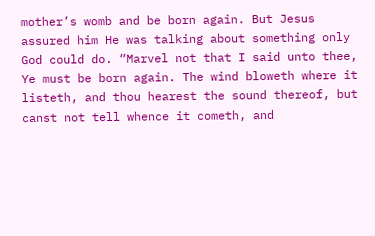mother’s womb and be born again. But Jesus assured him He was talking about something only God could do. “Marvel not that I said unto thee, Ye must be born again. The wind bloweth where it listeth, and thou hearest the sound thereof, but canst not tell whence it cometh, and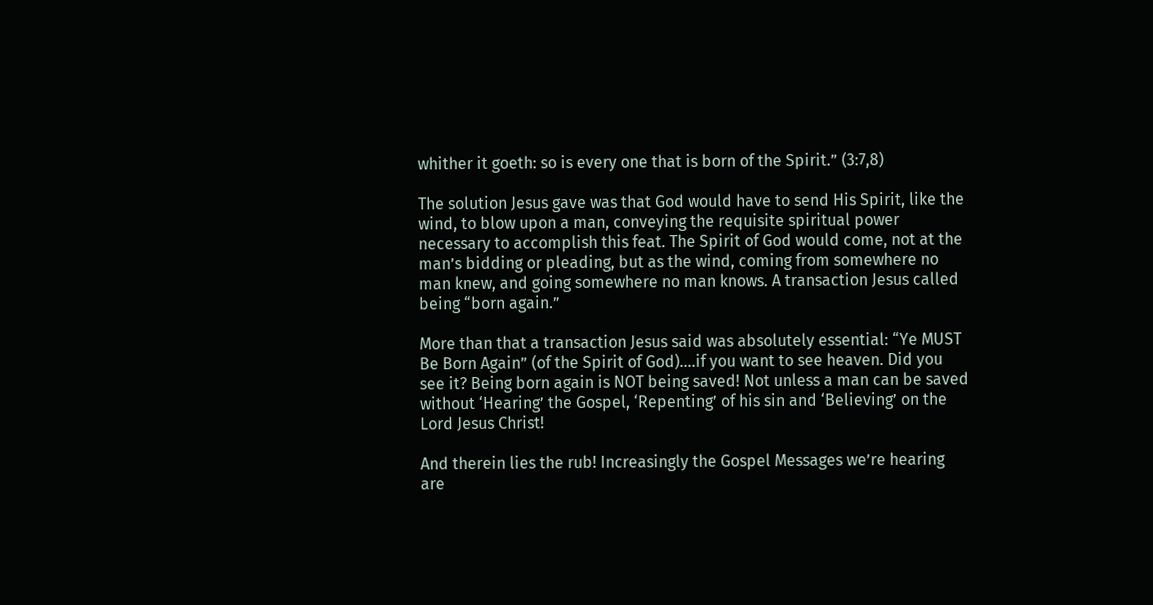whither it goeth: so is every one that is born of the Spirit.” (3:7,8)

The solution Jesus gave was that God would have to send His Spirit, like the wind, to blow upon a man, conveying the requisite spiritual power necessary to accomplish this feat. The Spirit of God would come, not at the man’s bidding or pleading, but as the wind, coming from somewhere no man knew, and going somewhere no man knows. A transaction Jesus called being “born again.”

More than that a transaction Jesus said was absolutely essential: “Ye MUST Be Born Again” (of the Spirit of God)….if you want to see heaven. Did you see it? Being born again is NOT being saved! Not unless a man can be saved without ‘Hearing’ the Gospel, ‘Repenting’ of his sin and ‘Believing’ on the Lord Jesus Christ!

And therein lies the rub! Increasingly the Gospel Messages we’re hearing are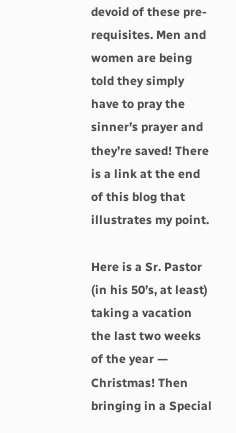devoid of these pre-requisites. Men and women are being told they simply have to pray the sinner’s prayer and they’re saved! There is a link at the end of this blog that illustrates my point.

Here is a Sr. Pastor (in his 50’s, at least) taking a vacation the last two weeks of the year — Christmas! Then bringing in a Special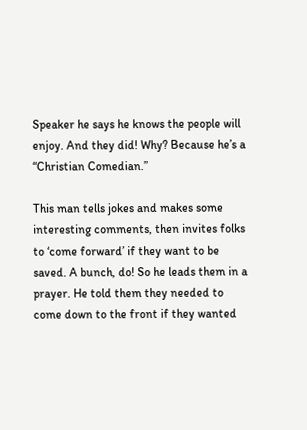Speaker he says he knows the people will enjoy. And they did! Why? Because he’s a “Christian Comedian.”

This man tells jokes and makes some interesting comments, then invites folks to ‘come forward’ if they want to be saved. A bunch, do! So he leads them in a prayer. He told them they needed to come down to the front if they wanted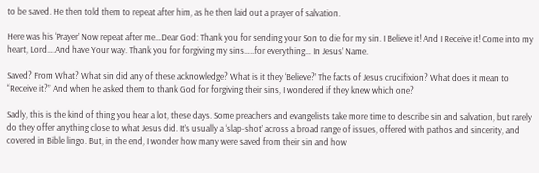to be saved. He then told them to repeat after him, as he then laid out a prayer of salvation.

Here was his ‘Prayer’ Now repeat after me…Dear God: Thank you for sending your Son to die for my sin. I Believe it! And I Receive it! Come into my heart, Lord….And have Your way. Thank you for forgiving my sins…..for everything… In Jesus’ Name.

Saved? From What? What sin did any of these acknowledge? What is it they ‘Believe?’ The facts of Jesus crucifixion? What does it mean to “Receive it?” And when he asked them to thank God for forgiving their sins, I wondered if they knew which one?

Sadly, this is the kind of thing you hear a lot, these days. Some preachers and evangelists take more time to describe sin and salvation, but rarely do they offer anything close to what Jesus did. It’s usually a ‘slap-shot’ across a broad range of issues, offered with pathos and sincerity, and covered in Bible lingo. But, in the end, I wonder how many were saved from their sin and how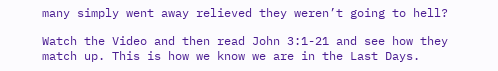many simply went away relieved they weren’t going to hell?

Watch the Video and then read John 3:1-21 and see how they match up. This is how we know we are in the Last Days.